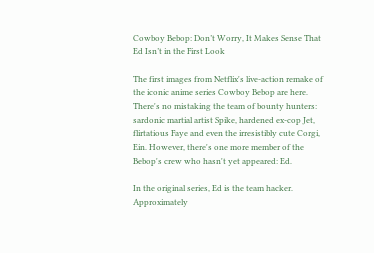Cowboy Bebop: Don’t Worry, It Makes Sense That Ed Isn’t in the First Look

The first images from Netflix's live-action remake of the iconic anime series Cowboy Bebop are here. There's no mistaking the team of bounty hunters: sardonic martial artist Spike, hardened ex-cop Jet, flirtatious Faye and even the irresistibly cute Corgi, Ein. However, there's one more member of the Bebop's crew who hasn't yet appeared: Ed.

In the original series, Ed is the team hacker. Approximately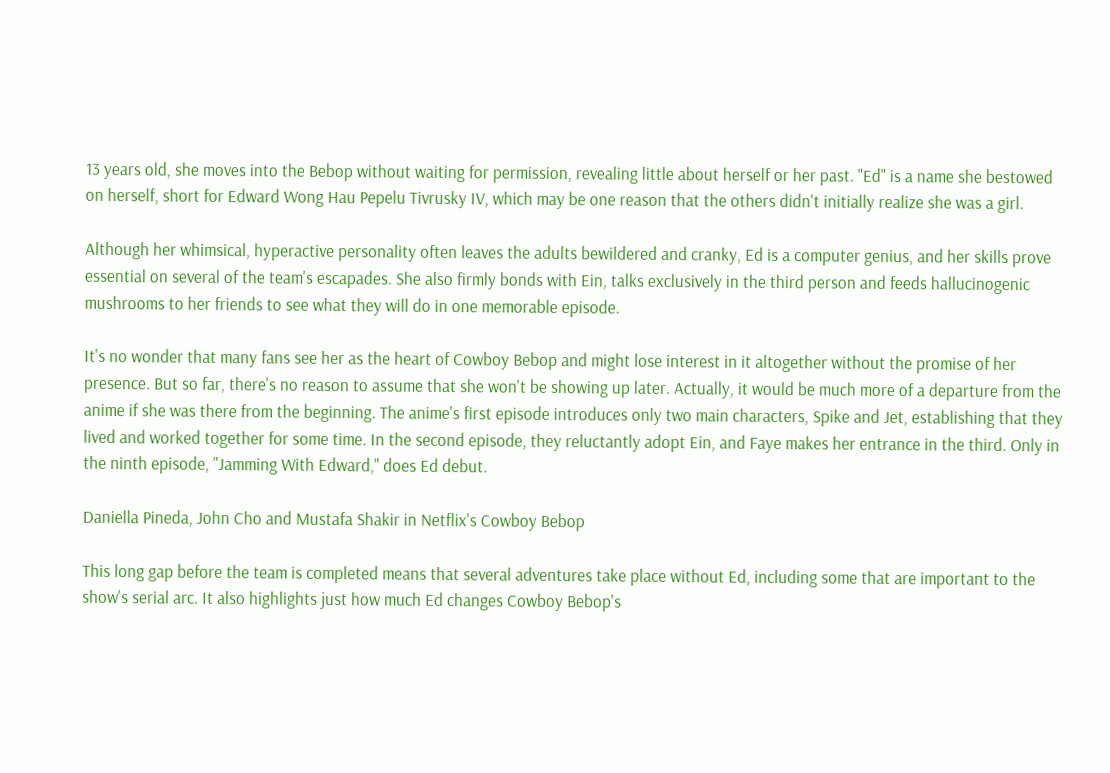13 years old, she moves into the Bebop without waiting for permission, revealing little about herself or her past. "Ed" is a name she bestowed on herself, short for Edward Wong Hau Pepelu Tivrusky IV, which may be one reason that the others didn't initially realize she was a girl.

Although her whimsical, hyperactive personality often leaves the adults bewildered and cranky, Ed is a computer genius, and her skills prove essential on several of the team's escapades. She also firmly bonds with Ein, talks exclusively in the third person and feeds hallucinogenic mushrooms to her friends to see what they will do in one memorable episode.

It's no wonder that many fans see her as the heart of Cowboy Bebop and might lose interest in it altogether without the promise of her presence. But so far, there's no reason to assume that she won't be showing up later. Actually, it would be much more of a departure from the anime if she was there from the beginning. The anime's first episode introduces only two main characters, Spike and Jet, establishing that they lived and worked together for some time. In the second episode, they reluctantly adopt Ein, and Faye makes her entrance in the third. Only in the ninth episode, "Jamming With Edward," does Ed debut.

Daniella Pineda, John Cho and Mustafa Shakir in Netflix's Cowboy Bebop

This long gap before the team is completed means that several adventures take place without Ed, including some that are important to the show's serial arc. It also highlights just how much Ed changes Cowboy Bebop's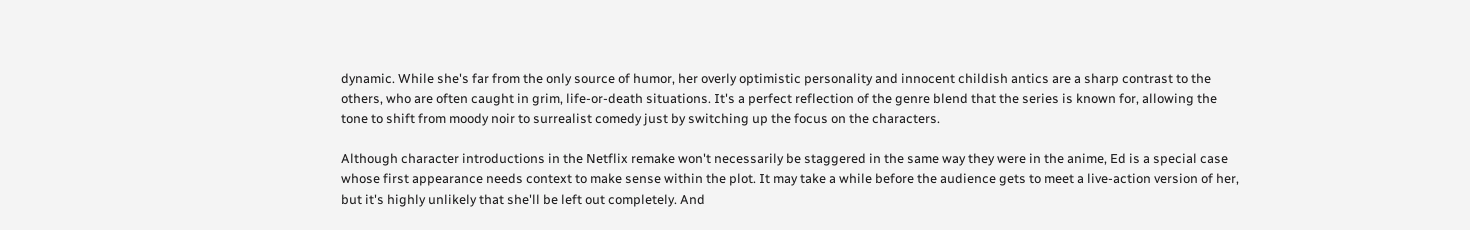dynamic. While she's far from the only source of humor, her overly optimistic personality and innocent childish antics are a sharp contrast to the others, who are often caught in grim, life-or-death situations. It's a perfect reflection of the genre blend that the series is known for, allowing the tone to shift from moody noir to surrealist comedy just by switching up the focus on the characters.

Although character introductions in the Netflix remake won't necessarily be staggered in the same way they were in the anime, Ed is a special case whose first appearance needs context to make sense within the plot. It may take a while before the audience gets to meet a live-action version of her, but it's highly unlikely that she'll be left out completely. And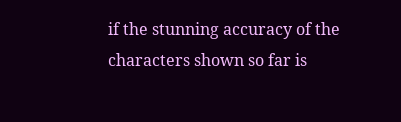if the stunning accuracy of the characters shown so far is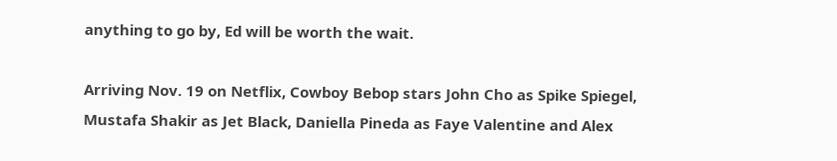anything to go by, Ed will be worth the wait.

Arriving Nov. 19 on Netflix, Cowboy Bebop stars John Cho as Spike Spiegel, Mustafa Shakir as Jet Black, Daniella Pineda as Faye Valentine and Alex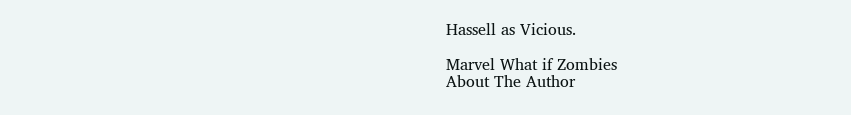Hassell as Vicious.

Marvel What if Zombies
About The Author